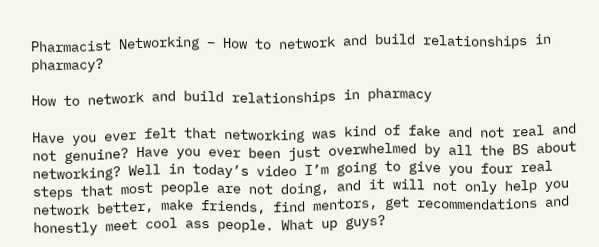Pharmacist Networking – How to network and build relationships in pharmacy?

How to network and build relationships in pharmacy

Have you ever felt that networking was kind of fake and not real and not genuine? Have you ever been just overwhelmed by all the BS about networking? Well in today’s video I’m going to give you four real steps that most people are not doing, and it will not only help you network better, make friends, find mentors, get recommendations and honestly meet cool ass people. What up guys?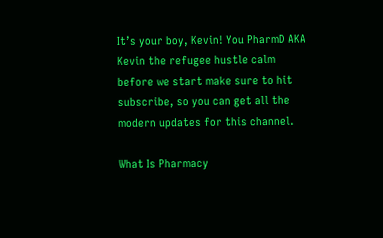It’s your boy, Kevin! You PharmD AKA Kevin the refugee hustle calm before we start make sure to hit subscribe, so you can get all the modern updates for this channel.

What Is Pharmacy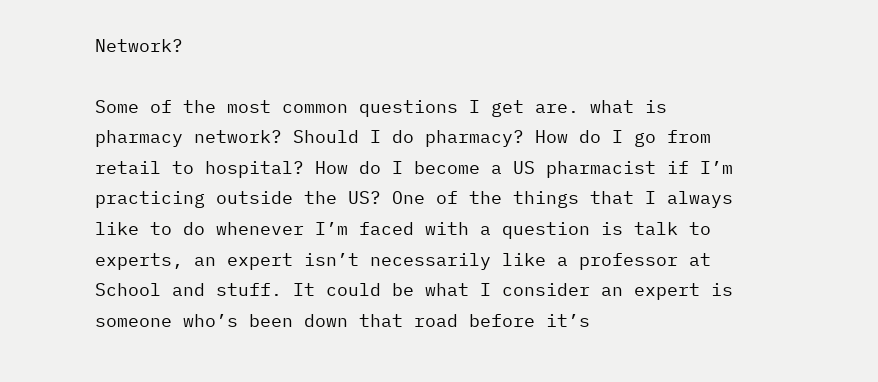Network?

Some of the most common questions I get are. what is pharmacy network? Should I do pharmacy? How do I go from retail to hospital? How do I become a US pharmacist if I’m practicing outside the US? One of the things that I always like to do whenever I’m faced with a question is talk to experts, an expert isn’t necessarily like a professor at School and stuff. It could be what I consider an expert is someone who’s been down that road before it’s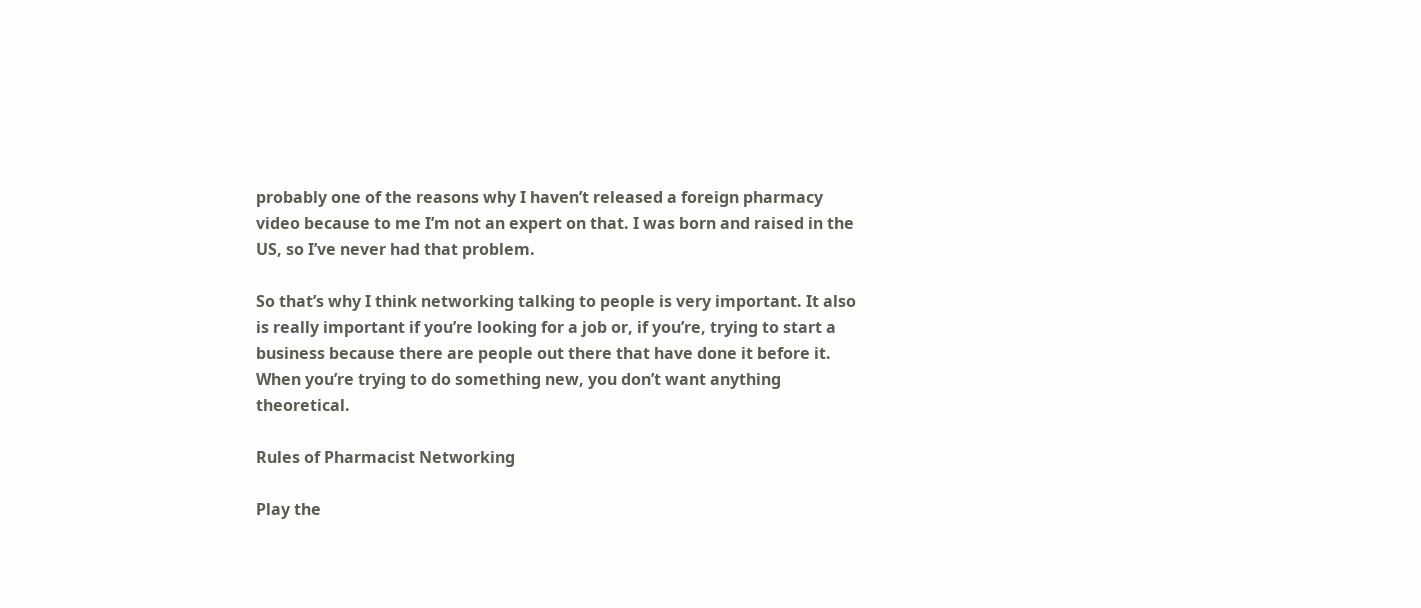probably one of the reasons why I haven’t released a foreign pharmacy video because to me I’m not an expert on that. I was born and raised in the US, so I’ve never had that problem.

So that’s why I think networking talking to people is very important. It also is really important if you’re looking for a job or, if you’re, trying to start a business because there are people out there that have done it before it. When you’re trying to do something new, you don’t want anything theoretical.

Rules of Pharmacist Networking

Play the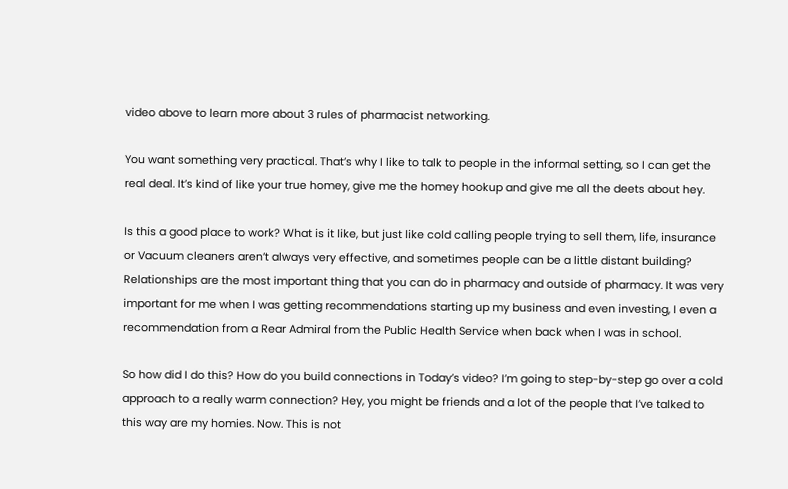video above to learn more about 3 rules of pharmacist networking.

You want something very practical. That’s why I like to talk to people in the informal setting, so I can get the real deal. It’s kind of like your true homey, give me the homey hookup and give me all the deets about hey.

Is this a good place to work? What is it like, but just like cold calling people trying to sell them, life, insurance or Vacuum cleaners aren’t always very effective, and sometimes people can be a little distant building? Relationships are the most important thing that you can do in pharmacy and outside of pharmacy. It was very important for me when I was getting recommendations starting up my business and even investing, I even a recommendation from a Rear Admiral from the Public Health Service when back when I was in school.

So how did I do this? How do you build connections in Today’s video? I’m going to step-by-step go over a cold approach to a really warm connection? Hey, you might be friends and a lot of the people that I’ve talked to this way are my homies. Now. This is not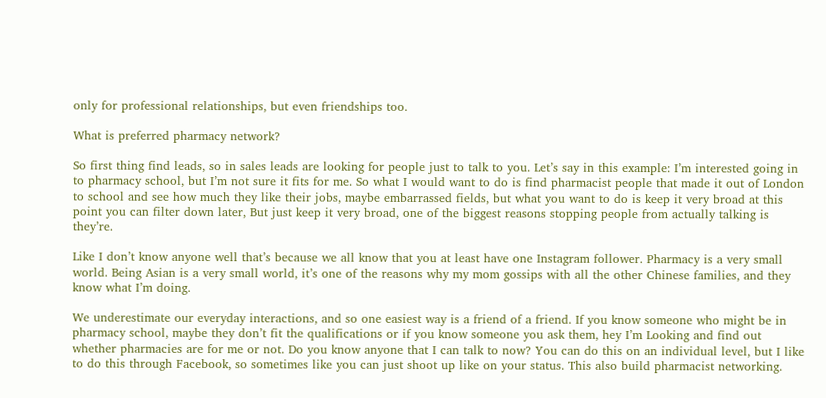only for professional relationships, but even friendships too.

What is preferred pharmacy network?

So first thing find leads, so in sales leads are looking for people just to talk to you. Let’s say in this example: I’m interested going in to pharmacy school, but I’m not sure it fits for me. So what I would want to do is find pharmacist people that made it out of London to school and see how much they like their jobs, maybe embarrassed fields, but what you want to do is keep it very broad at this point you can filter down later, But just keep it very broad, one of the biggest reasons stopping people from actually talking is they’re.

Like I don’t know anyone well that’s because we all know that you at least have one Instagram follower. Pharmacy is a very small world. Being Asian is a very small world, it’s one of the reasons why my mom gossips with all the other Chinese families, and they know what I’m doing.

We underestimate our everyday interactions, and so one easiest way is a friend of a friend. If you know someone who might be in pharmacy school, maybe they don’t fit the qualifications or if you know someone you ask them, hey I’m Looking and find out whether pharmacies are for me or not. Do you know anyone that I can talk to now? You can do this on an individual level, but I like to do this through Facebook, so sometimes like you can just shoot up like on your status. This also build pharmacist networking.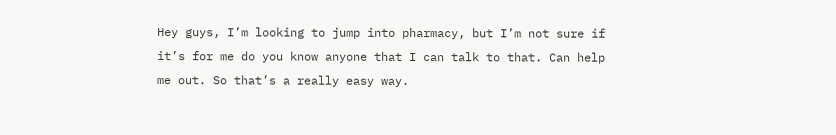Hey guys, I’m looking to jump into pharmacy, but I’m not sure if it’s for me do you know anyone that I can talk to that. Can help me out. So that’s a really easy way.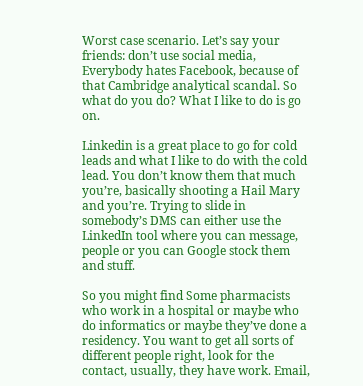Worst case scenario. Let’s say your friends: don’t use social media, Everybody hates Facebook, because of that Cambridge analytical scandal. So what do you do? What I like to do is go on.

Linkedin is a great place to go for cold leads and what I like to do with the cold lead. You don’t know them that much you’re, basically shooting a Hail Mary and you’re. Trying to slide in somebody’s DMS can either use the LinkedIn tool where you can message, people or you can Google stock them and stuff.

So you might find Some pharmacists who work in a hospital or maybe who do informatics or maybe they’ve done a residency. You want to get all sorts of different people right, look for the contact, usually, they have work. Email,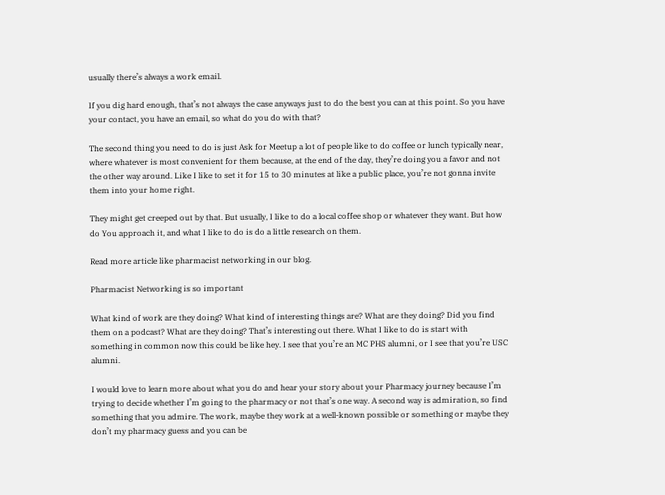usually there’s always a work email.

If you dig hard enough, that’s not always the case anyways just to do the best you can at this point. So you have your contact, you have an email, so what do you do with that?

The second thing you need to do is just Ask for Meetup a lot of people like to do coffee or lunch typically near, where whatever is most convenient for them because, at the end of the day, they’re doing you a favor and not the other way around. Like I like to set it for 15 to 30 minutes at like a public place, you’re not gonna invite them into your home right.

They might get creeped out by that. But usually, I like to do a local coffee shop or whatever they want. But how do You approach it, and what I like to do is do a little research on them.

Read more article like pharmacist networking in our blog.

Pharmacist Networking is so important

What kind of work are they doing? What kind of interesting things are? What are they doing? Did you find them on a podcast? What are they doing? That’s interesting out there. What I like to do is start with something in common now this could be like hey. I see that you’re an MC PHS alumni, or I see that you’re USC alumni.

I would love to learn more about what you do and hear your story about your Pharmacy journey because I’m trying to decide whether I’m going to the pharmacy or not that’s one way. A second way is admiration, so find something that you admire. The work, maybe they work at a well-known possible or something or maybe they don’t my pharmacy guess and you can be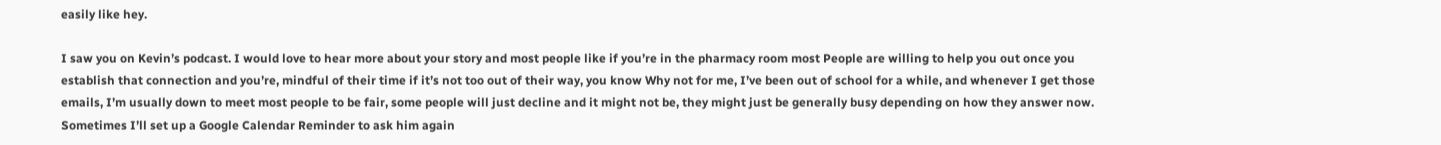easily like hey.

I saw you on Kevin’s podcast. I would love to hear more about your story and most people like if you’re in the pharmacy room most People are willing to help you out once you establish that connection and you’re, mindful of their time if it’s not too out of their way, you know Why not for me, I’ve been out of school for a while, and whenever I get those emails, I’m usually down to meet most people to be fair, some people will just decline and it might not be, they might just be generally busy depending on how they answer now. Sometimes I’ll set up a Google Calendar Reminder to ask him again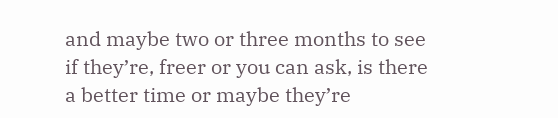and maybe two or three months to see if they’re, freer or you can ask, is there a better time or maybe they’re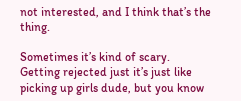not interested, and I think that’s the thing.

Sometimes it’s kind of scary. Getting rejected just it’s just like picking up girls dude, but you know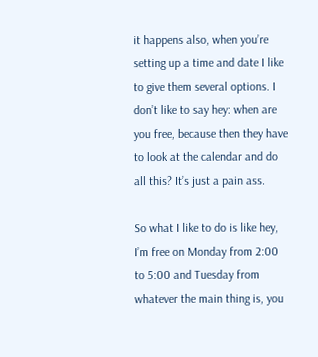it happens also, when you’re setting up a time and date I like to give them several options. I don’t like to say hey: when are you free, because then they have to look at the calendar and do all this? It’s just a pain ass.

So what I like to do is like hey, I’m free on Monday from 2:00 to 5:00 and Tuesday from whatever the main thing is, you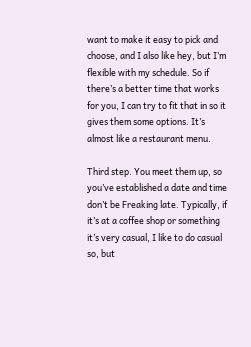want to make it easy to pick and choose, and I also like hey, but I’m flexible with my schedule. So if there’s a better time that works for you, I can try to fit that in so it gives them some options. It’s almost like a restaurant menu.

Third step. You meet them up, so you’ve established a date and time don’t be Freaking late. Typically, if it’s at a coffee shop or something it’s very casual, I like to do casual so, but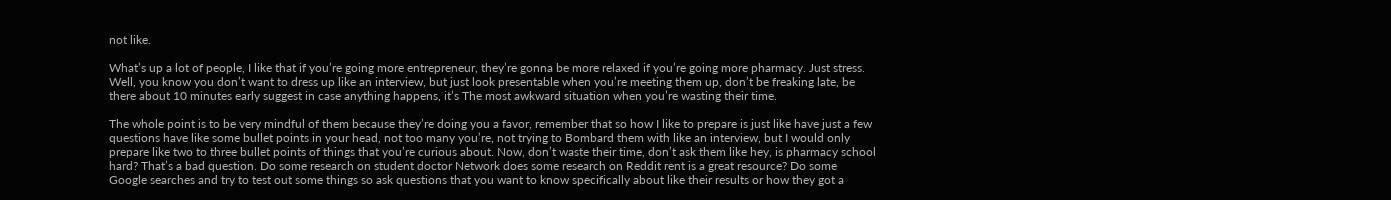not like.

What’s up a lot of people, I like that if you’re going more entrepreneur, they’re gonna be more relaxed if you’re going more pharmacy. Just stress. Well, you know you don’t want to dress up like an interview, but just look presentable when you’re meeting them up, don’t be freaking late, be there about 10 minutes early suggest in case anything happens, it’s The most awkward situation when you’re wasting their time.

The whole point is to be very mindful of them because they’re doing you a favor, remember that so how I like to prepare is just like have just a few questions have like some bullet points in your head, not too many you’re, not trying to Bombard them with like an interview, but I would only prepare like two to three bullet points of things that you’re curious about. Now, don’t waste their time, don’t ask them like hey, is pharmacy school hard? That’s a bad question. Do some research on student doctor Network does some research on Reddit rent is a great resource? Do some Google searches and try to test out some things so ask questions that you want to know specifically about like their results or how they got a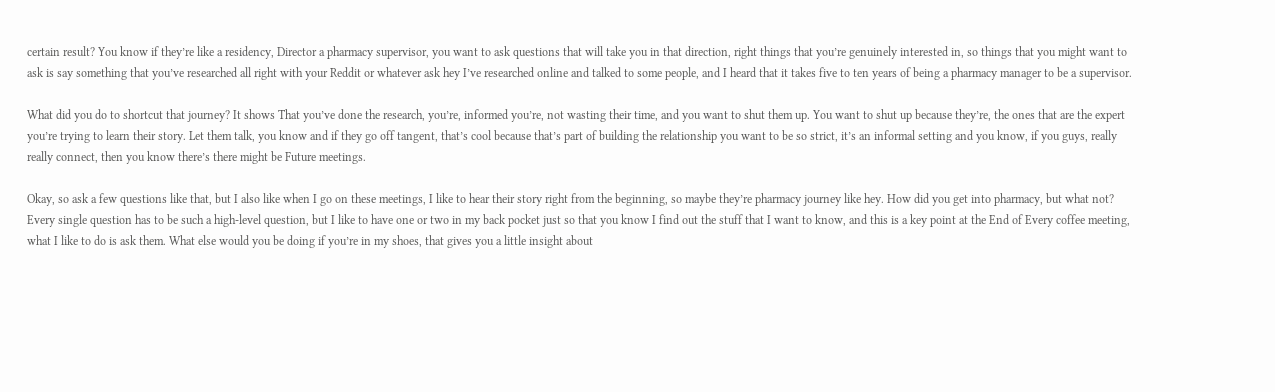certain result? You know if they’re like a residency, Director a pharmacy supervisor, you want to ask questions that will take you in that direction, right things that you’re genuinely interested in, so things that you might want to ask is say something that you’ve researched all right with your Reddit or whatever ask hey I’ve researched online and talked to some people, and I heard that it takes five to ten years of being a pharmacy manager to be a supervisor.

What did you do to shortcut that journey? It shows That you’ve done the research, you’re, informed you’re, not wasting their time, and you want to shut them up. You want to shut up because they’re, the ones that are the expert you’re trying to learn their story. Let them talk, you know and if they go off tangent, that’s cool because that’s part of building the relationship you want to be so strict, it’s an informal setting and you know, if you guys, really really connect, then you know there’s there might be Future meetings.

Okay, so ask a few questions like that, but I also like when I go on these meetings, I like to hear their story right from the beginning, so maybe they’re pharmacy journey like hey. How did you get into pharmacy, but what not? Every single question has to be such a high-level question, but I like to have one or two in my back pocket just so that you know I find out the stuff that I want to know, and this is a key point at the End of Every coffee meeting, what I like to do is ask them. What else would you be doing if you’re in my shoes, that gives you a little insight about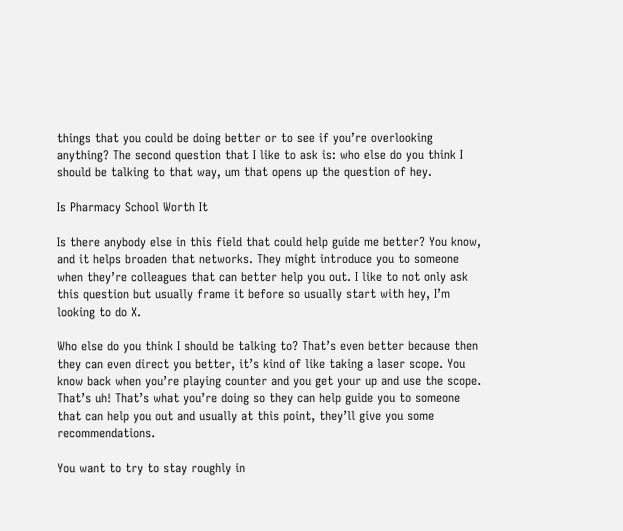things that you could be doing better or to see if you’re overlooking anything? The second question that I like to ask is: who else do you think I should be talking to that way, um that opens up the question of hey.

Is Pharmacy School Worth It

Is there anybody else in this field that could help guide me better? You know, and it helps broaden that networks. They might introduce you to someone when they’re colleagues that can better help you out. I like to not only ask this question but usually frame it before so usually start with hey, I’m looking to do X.

Who else do you think I should be talking to? That’s even better because then they can even direct you better, it’s kind of like taking a laser scope. You know back when you’re playing counter and you get your up and use the scope. That’s uh! That’s what you’re doing so they can help guide you to someone that can help you out and usually at this point, they’ll give you some recommendations.

You want to try to stay roughly in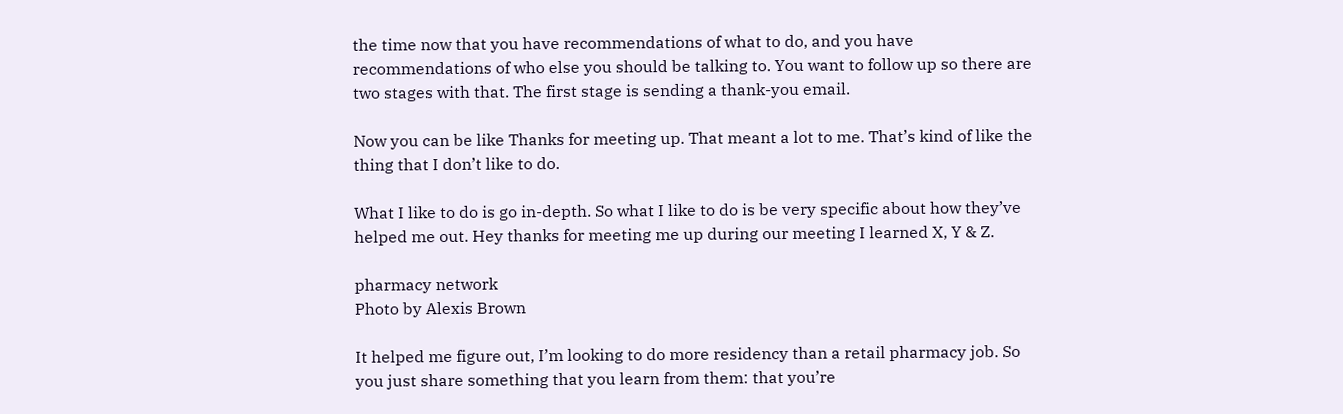the time now that you have recommendations of what to do, and you have recommendations of who else you should be talking to. You want to follow up so there are two stages with that. The first stage is sending a thank-you email.

Now you can be like Thanks for meeting up. That meant a lot to me. That’s kind of like the thing that I don’t like to do.

What I like to do is go in-depth. So what I like to do is be very specific about how they’ve helped me out. Hey thanks for meeting me up during our meeting I learned X, Y & Z.

pharmacy network
Photo by Alexis Brown

It helped me figure out, I’m looking to do more residency than a retail pharmacy job. So you just share something that you learn from them: that you’re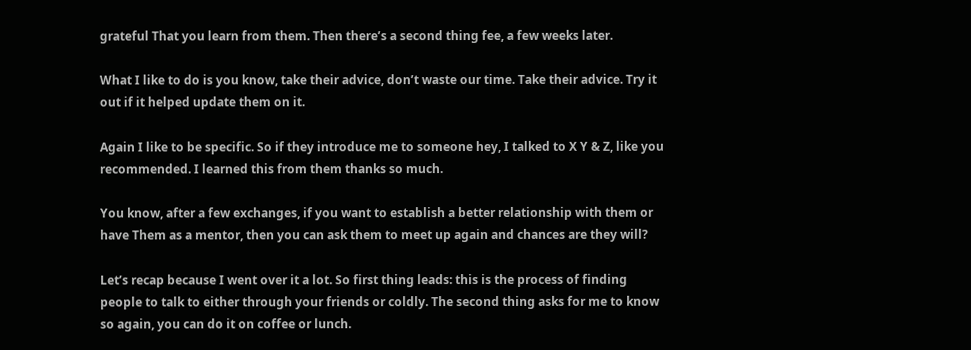grateful That you learn from them. Then there’s a second thing fee, a few weeks later.

What I like to do is you know, take their advice, don’t waste our time. Take their advice. Try it out if it helped update them on it.

Again I like to be specific. So if they introduce me to someone hey, I talked to X Y & Z, like you recommended. I learned this from them thanks so much.

You know, after a few exchanges, if you want to establish a better relationship with them or have Them as a mentor, then you can ask them to meet up again and chances are they will?

Let’s recap because I went over it a lot. So first thing leads: this is the process of finding people to talk to either through your friends or coldly. The second thing asks for me to know so again, you can do it on coffee or lunch.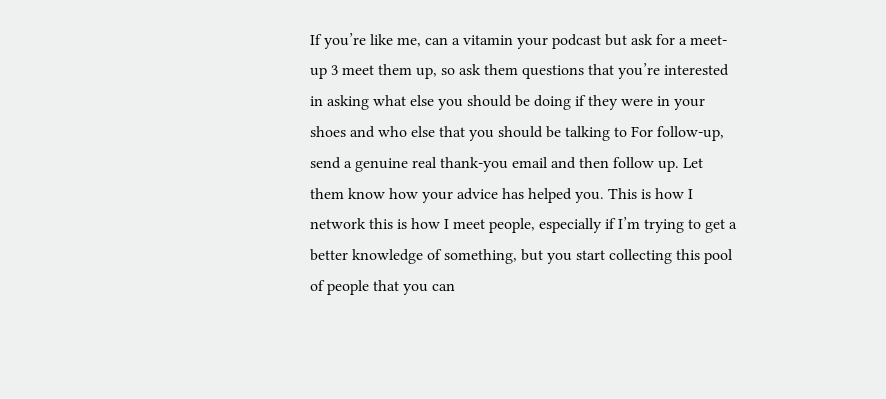If you’re like me, can a vitamin your podcast but ask for a meet-up 3 meet them up, so ask them questions that you’re interested in asking what else you should be doing if they were in your shoes and who else that you should be talking to For follow-up, send a genuine real thank-you email and then follow up. Let them know how your advice has helped you. This is how I network this is how I meet people, especially if I’m trying to get a better knowledge of something, but you start collecting this pool of people that you can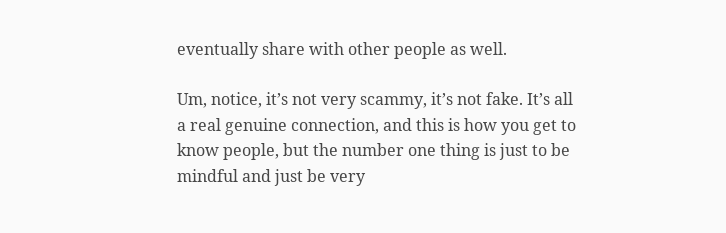eventually share with other people as well.

Um, notice, it’s not very scammy, it’s not fake. It’s all a real genuine connection, and this is how you get to know people, but the number one thing is just to be mindful and just be very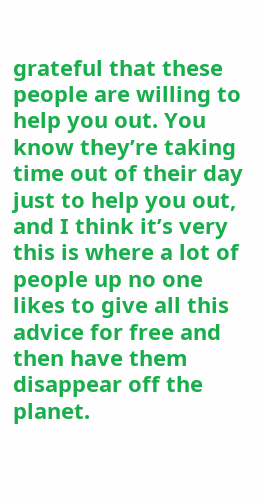grateful that these people are willing to help you out. You know they’re taking time out of their day just to help you out, and I think it’s very this is where a lot of people up no one likes to give all this advice for free and then have them disappear off the planet.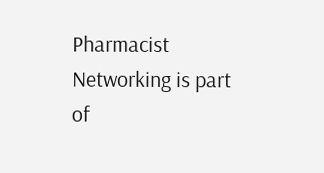Pharmacist Networking is part of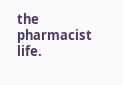the pharmacist life.